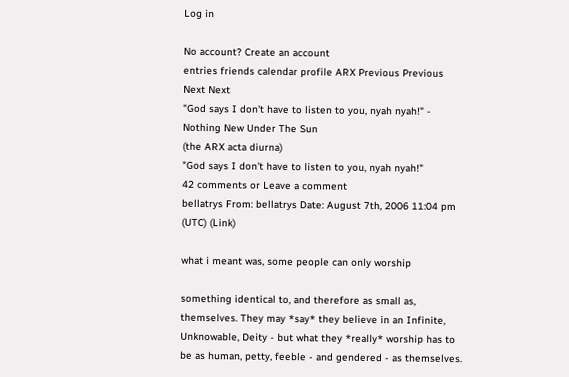Log in

No account? Create an account
entries friends calendar profile ARX Previous Previous Next Next
"God says I don't have to listen to you, nyah nyah!" - Nothing New Under The Sun
(the ARX acta diurna)
"God says I don't have to listen to you, nyah nyah!"
42 comments or Leave a comment
bellatrys From: bellatrys Date: August 7th, 2006 11:04 pm (UTC) (Link)

what i meant was, some people can only worship

something identical to, and therefore as small as, themselves. They may *say* they believe in an Infinite, Unknowable, Deity - but what they *really* worship has to be as human, petty, feeble - and gendered - as themselves.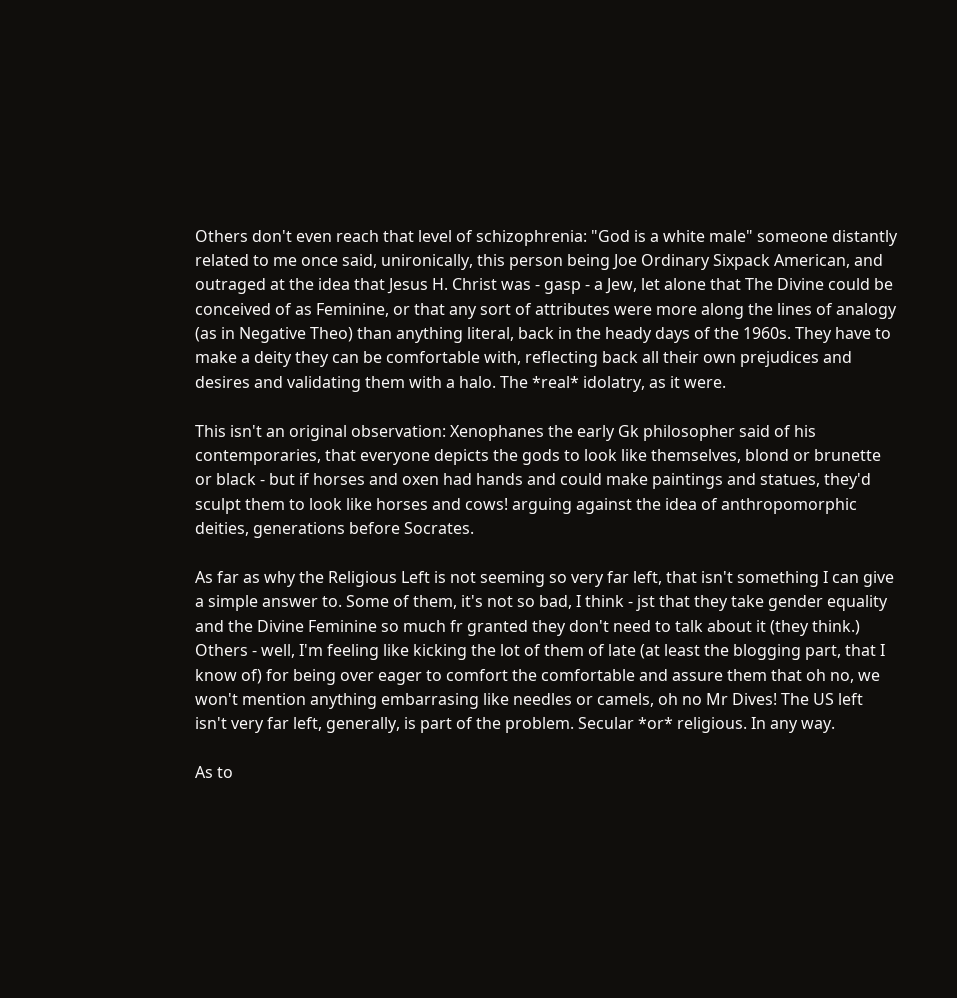Others don't even reach that level of schizophrenia: "God is a white male" someone distantly related to me once said, unironically, this person being Joe Ordinary Sixpack American, and outraged at the idea that Jesus H. Christ was - gasp - a Jew, let alone that The Divine could be conceived of as Feminine, or that any sort of attributes were more along the lines of analogy (as in Negative Theo) than anything literal, back in the heady days of the 1960s. They have to make a deity they can be comfortable with, reflecting back all their own prejudices and desires and validating them with a halo. The *real* idolatry, as it were.

This isn't an original observation: Xenophanes the early Gk philosopher said of his contemporaries, that everyone depicts the gods to look like themselves, blond or brunette or black - but if horses and oxen had hands and could make paintings and statues, they'd sculpt them to look like horses and cows! arguing against the idea of anthropomorphic deities, generations before Socrates.

As far as why the Religious Left is not seeming so very far left, that isn't something I can give a simple answer to. Some of them, it's not so bad, I think - jst that they take gender equality and the Divine Feminine so much fr granted they don't need to talk about it (they think.) Others - well, I'm feeling like kicking the lot of them of late (at least the blogging part, that I know of) for being over eager to comfort the comfortable and assure them that oh no, we won't mention anything embarrasing like needles or camels, oh no Mr Dives! The US left isn't very far left, generally, is part of the problem. Secular *or* religious. In any way.

As to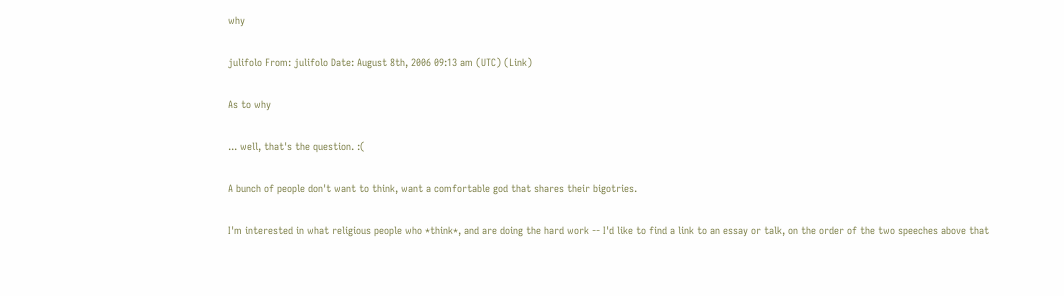why

julifolo From: julifolo Date: August 8th, 2006 09:13 am (UTC) (Link)

As to why

... well, that's the question. :(

A bunch of people don't want to think, want a comfortable god that shares their bigotries.

I'm interested in what religious people who *think*, and are doing the hard work -- I'd like to find a link to an essay or talk, on the order of the two speeches above that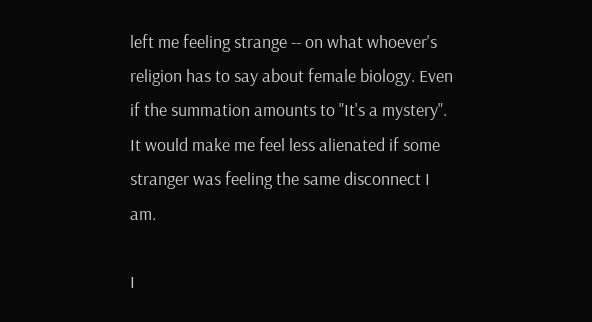left me feeling strange -- on what whoever's religion has to say about female biology. Even if the summation amounts to "It's a mystery". It would make me feel less alienated if some stranger was feeling the same disconnect I am.

I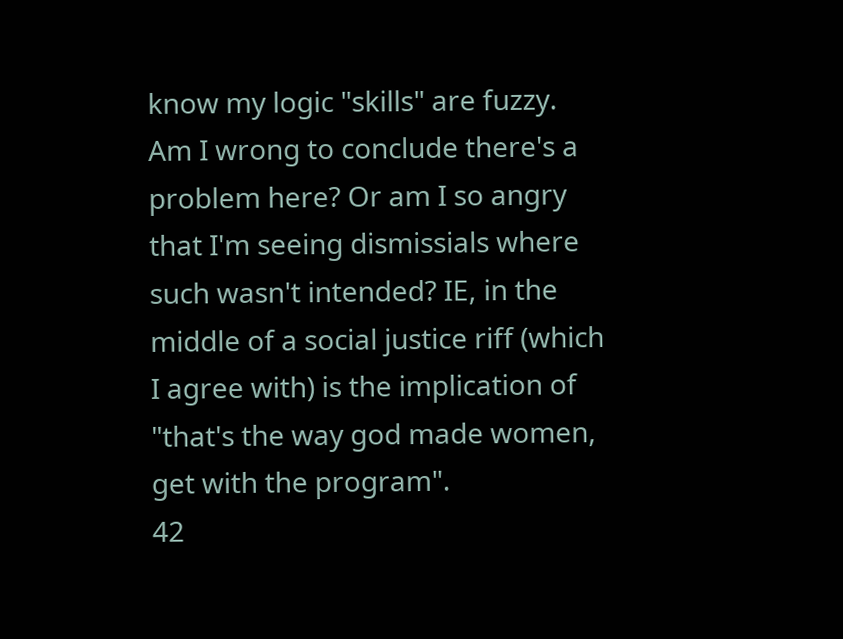know my logic "skills" are fuzzy. Am I wrong to conclude there's a problem here? Or am I so angry that I'm seeing dismissials where such wasn't intended? IE, in the middle of a social justice riff (which I agree with) is the implication of "that's the way god made women, get with the program".
42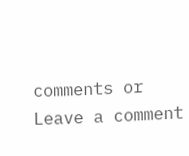comments or Leave a comment